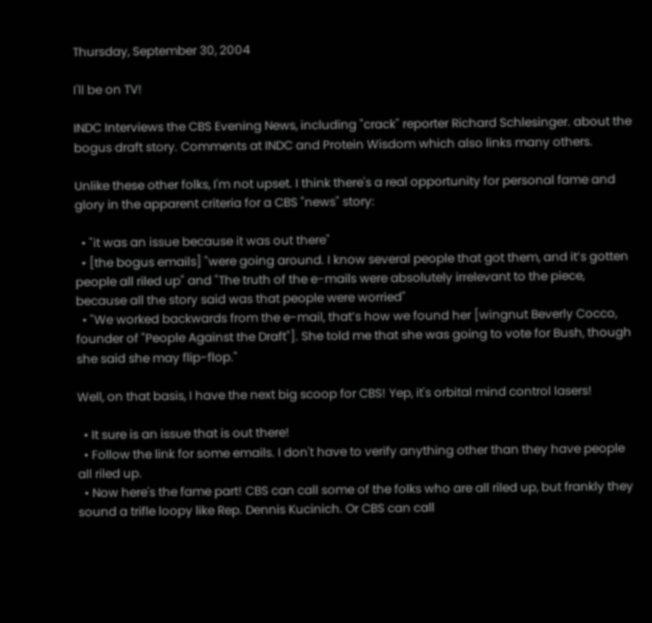Thursday, September 30, 2004

I'll be on TV!

INDC Interviews the CBS Evening News, including "crack" reporter Richard Schlesinger. about the bogus draft story. Comments at INDC and Protein Wisdom which also links many others.

Unlike these other folks, I'm not upset. I think there's a real opportunity for personal fame and glory in the apparent criteria for a CBS "news" story:

  • "it was an issue because it was out there"
  • [the bogus emails] "were going around. I know several people that got them, and it’s gotten people all riled up" and "The truth of the e-mails were absolutely irrelevant to the piece, because all the story said was that people were worried"
  • "We worked backwards from the e-mail, that’s how we found her [wingnut Beverly Cocco, founder of "People Against the Draft"]. She told me that she was going to vote for Bush, though she said she may flip-flop."

Well, on that basis, I have the next big scoop for CBS! Yep, it's orbital mind control lasers!

  • It sure is an issue that is out there!
  • Follow the link for some emails. I don't have to verify anything other than they have people all riled up.
  • Now here's the fame part! CBS can call some of the folks who are all riled up, but frankly they sound a trifle loopy like Rep. Dennis Kucinich. Or CBS can call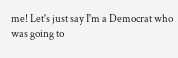me! Let's just say I'm a Democrat who was going to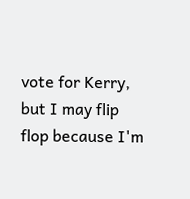vote for Kerry, but I may flip flop because I'm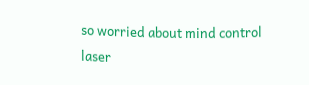so worried about mind control laser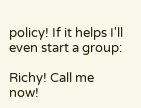policy! If it helps I'll even start a group:

Richy! Call me now!